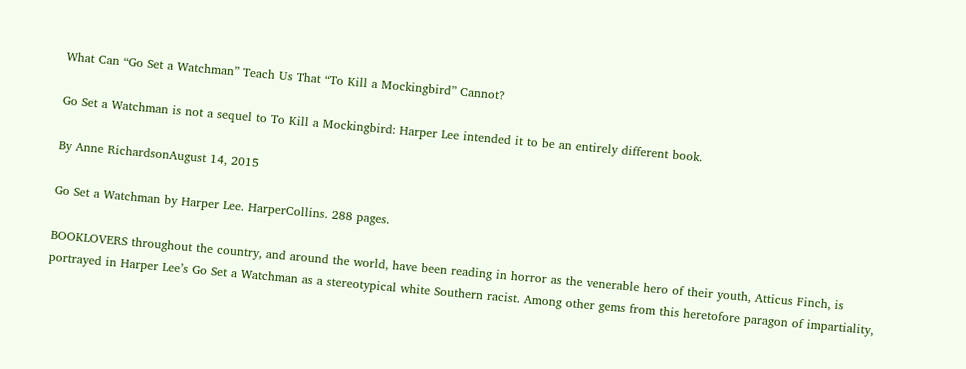What Can “Go Set a Watchman” Teach Us That “To Kill a Mockingbird” Cannot?

Go Set a Watchman is not a sequel to To Kill a Mockingbird: Harper Lee intended it to be an entirely different book.

By Anne RichardsonAugust 14, 2015

Go Set a Watchman by Harper Lee. HarperCollins. 288 pages.

BOOKLOVERS throughout the country, and around the world, have been reading in horror as the venerable hero of their youth, Atticus Finch, is portrayed in Harper Lee’s Go Set a Watchman as a stereotypical white Southern racist. Among other gems from this heretofore paragon of impartiality,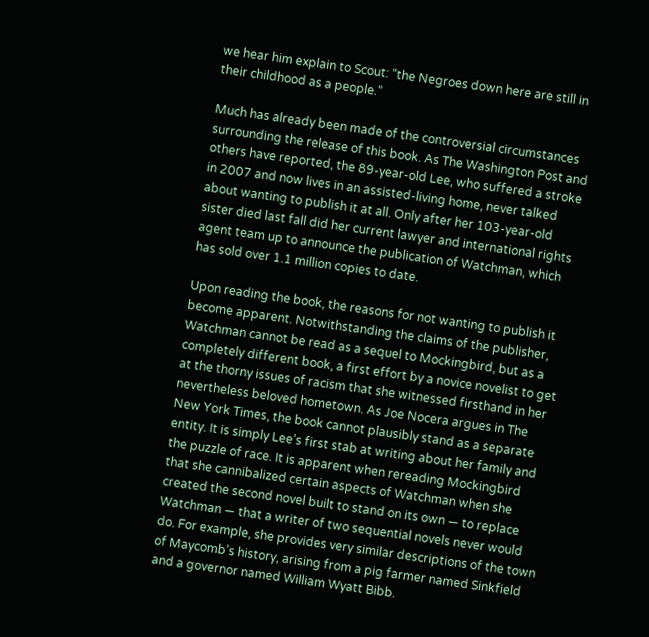we hear him explain to Scout: “the Negroes down here are still in their childhood as a people.”

Much has already been made of the controversial circumstances surrounding the release of this book. As The Washington Post and others have reported, the 89-year-old Lee, who suffered a stroke in 2007 and now lives in an assisted-living home, never talked about wanting to publish it at all. Only after her 103-year-old sister died last fall did her current lawyer and international rights agent team up to announce the publication of Watchman, which has sold over 1.1 million copies to date.

Upon reading the book, the reasons for not wanting to publish it become apparent. Notwithstanding the claims of the publisher, Watchman cannot be read as a sequel to Mockingbird, but as a completely different book, a first effort by a novice novelist to get at the thorny issues of racism that she witnessed firsthand in her nevertheless beloved hometown. As Joe Nocera argues in The New York Times, the book cannot plausibly stand as a separate entity. It is simply Lee’s first stab at writing about her family and the puzzle of race. It is apparent when rereading Mockingbird that she cannibalized certain aspects of Watchman when she created the second novel built to stand on its own — to replace Watchman — that a writer of two sequential novels never would do. For example, she provides very similar descriptions of the town of Maycomb’s history, arising from a pig farmer named Sinkfield and a governor named William Wyatt Bibb.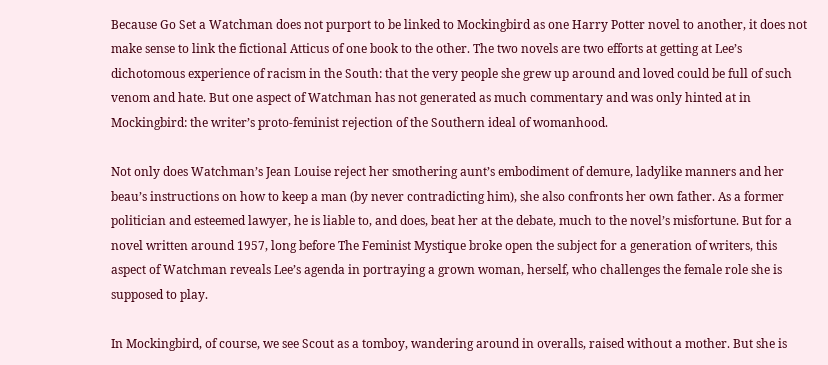Because Go Set a Watchman does not purport to be linked to Mockingbird as one Harry Potter novel to another, it does not make sense to link the fictional Atticus of one book to the other. The two novels are two efforts at getting at Lee’s dichotomous experience of racism in the South: that the very people she grew up around and loved could be full of such venom and hate. But one aspect of Watchman has not generated as much commentary and was only hinted at in Mockingbird: the writer’s proto-feminist rejection of the Southern ideal of womanhood.

Not only does Watchman’s Jean Louise reject her smothering aunt’s embodiment of demure, ladylike manners and her beau’s instructions on how to keep a man (by never contradicting him), she also confronts her own father. As a former politician and esteemed lawyer, he is liable to, and does, beat her at the debate, much to the novel’s misfortune. But for a novel written around 1957, long before The Feminist Mystique broke open the subject for a generation of writers, this aspect of Watchman reveals Lee’s agenda in portraying a grown woman, herself, who challenges the female role she is supposed to play.

In Mockingbird, of course, we see Scout as a tomboy, wandering around in overalls, raised without a mother. But she is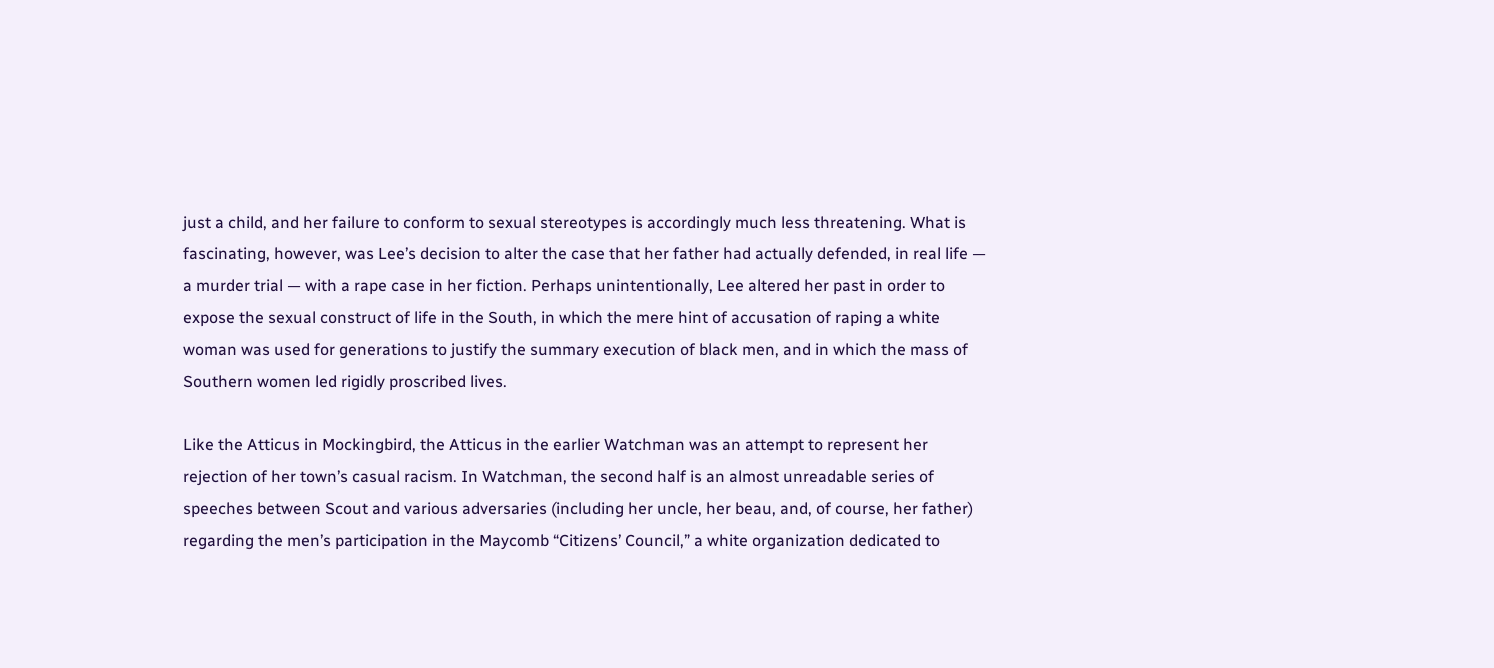just a child, and her failure to conform to sexual stereotypes is accordingly much less threatening. What is fascinating, however, was Lee’s decision to alter the case that her father had actually defended, in real life — a murder trial — with a rape case in her fiction. Perhaps unintentionally, Lee altered her past in order to expose the sexual construct of life in the South, in which the mere hint of accusation of raping a white woman was used for generations to justify the summary execution of black men, and in which the mass of Southern women led rigidly proscribed lives.

Like the Atticus in Mockingbird, the Atticus in the earlier Watchman was an attempt to represent her rejection of her town’s casual racism. In Watchman, the second half is an almost unreadable series of speeches between Scout and various adversaries (including her uncle, her beau, and, of course, her father) regarding the men’s participation in the Maycomb “Citizens’ Council,” a white organization dedicated to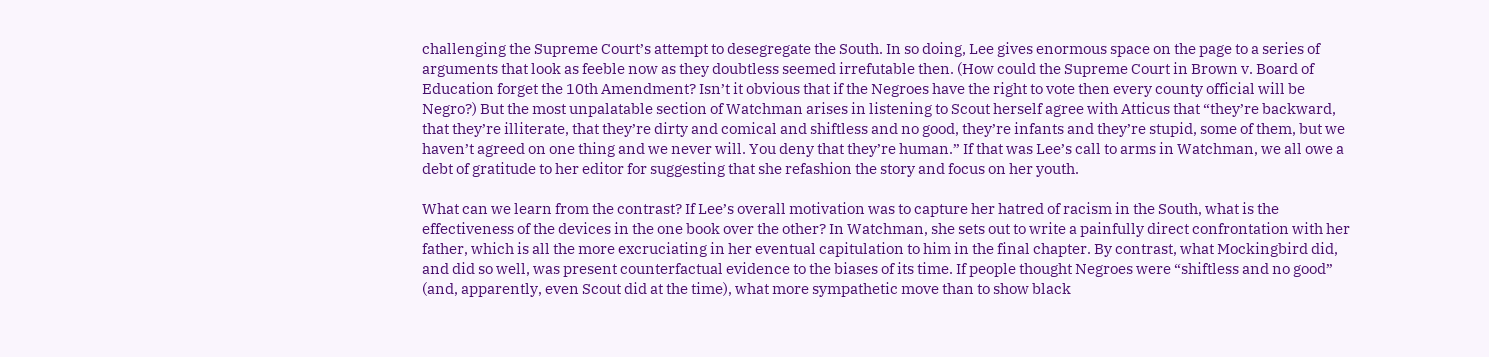challenging the Supreme Court’s attempt to desegregate the South. In so doing, Lee gives enormous space on the page to a series of arguments that look as feeble now as they doubtless seemed irrefutable then. (How could the Supreme Court in Brown v. Board of Education forget the 10th Amendment? Isn’t it obvious that if the Negroes have the right to vote then every county official will be Negro?) But the most unpalatable section of Watchman arises in listening to Scout herself agree with Atticus that “they’re backward, that they’re illiterate, that they’re dirty and comical and shiftless and no good, they’re infants and they’re stupid, some of them, but we haven’t agreed on one thing and we never will. You deny that they’re human.” If that was Lee’s call to arms in Watchman, we all owe a debt of gratitude to her editor for suggesting that she refashion the story and focus on her youth.

What can we learn from the contrast? If Lee’s overall motivation was to capture her hatred of racism in the South, what is the effectiveness of the devices in the one book over the other? In Watchman, she sets out to write a painfully direct confrontation with her father, which is all the more excruciating in her eventual capitulation to him in the final chapter. By contrast, what Mockingbird did, and did so well, was present counterfactual evidence to the biases of its time. If people thought Negroes were “shiftless and no good” (and, apparently, even Scout did at the time), what more sympathetic move than to show black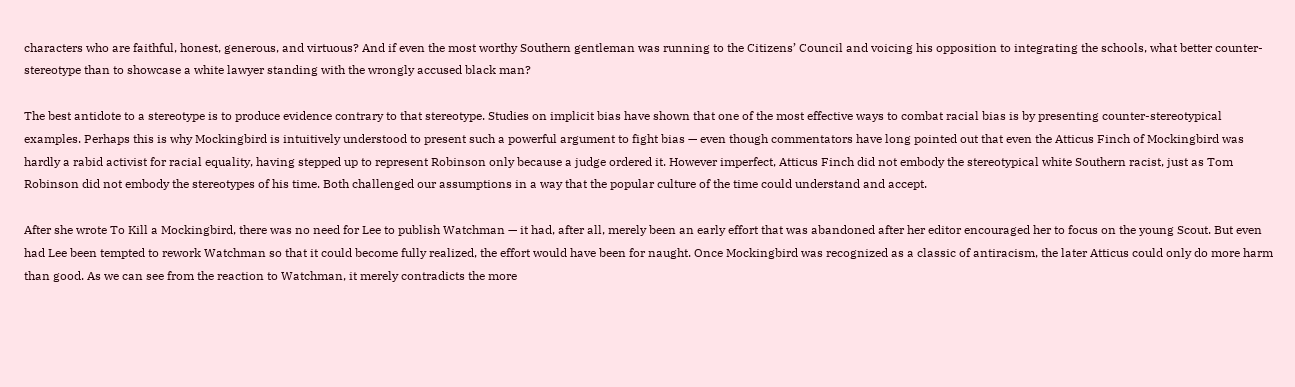characters who are faithful, honest, generous, and virtuous? And if even the most worthy Southern gentleman was running to the Citizens’ Council and voicing his opposition to integrating the schools, what better counter-stereotype than to showcase a white lawyer standing with the wrongly accused black man?

The best antidote to a stereotype is to produce evidence contrary to that stereotype. Studies on implicit bias have shown that one of the most effective ways to combat racial bias is by presenting counter-stereotypical examples. Perhaps this is why Mockingbird is intuitively understood to present such a powerful argument to fight bias — even though commentators have long pointed out that even the Atticus Finch of Mockingbird was hardly a rabid activist for racial equality, having stepped up to represent Robinson only because a judge ordered it. However imperfect, Atticus Finch did not embody the stereotypical white Southern racist, just as Tom Robinson did not embody the stereotypes of his time. Both challenged our assumptions in a way that the popular culture of the time could understand and accept.

After she wrote To Kill a Mockingbird, there was no need for Lee to publish Watchman — it had, after all, merely been an early effort that was abandoned after her editor encouraged her to focus on the young Scout. But even had Lee been tempted to rework Watchman so that it could become fully realized, the effort would have been for naught. Once Mockingbird was recognized as a classic of antiracism, the later Atticus could only do more harm than good. As we can see from the reaction to Watchman, it merely contradicts the more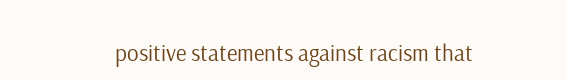positive statements against racism that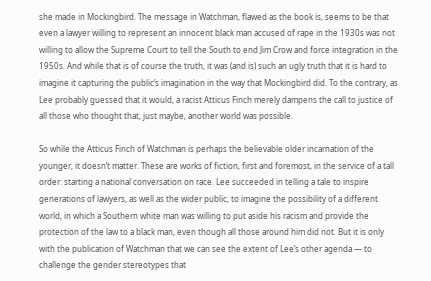she made in Mockingbird. The message in Watchman, flawed as the book is, seems to be that even a lawyer willing to represent an innocent black man accused of rape in the 1930s was not willing to allow the Supreme Court to tell the South to end Jim Crow and force integration in the 1950s. And while that is of course the truth, it was (and is) such an ugly truth that it is hard to imagine it capturing the public’s imagination in the way that Mockingbird did. To the contrary, as Lee probably guessed that it would, a racist Atticus Finch merely dampens the call to justice of all those who thought that, just maybe, another world was possible.

So while the Atticus Finch of Watchman is perhaps the believable older incarnation of the younger, it doesn’t matter. These are works of fiction, first and foremost, in the service of a tall order: starting a national conversation on race. Lee succeeded in telling a tale to inspire generations of lawyers, as well as the wider public, to imagine the possibility of a different world, in which a Southern white man was willing to put aside his racism and provide the protection of the law to a black man, even though all those around him did not. But it is only with the publication of Watchman that we can see the extent of Lee’s other agenda — to challenge the gender stereotypes that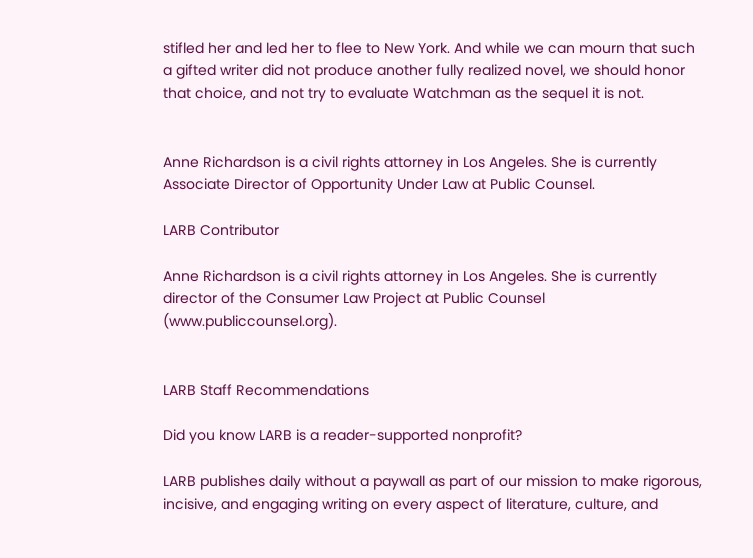stifled her and led her to flee to New York. And while we can mourn that such a gifted writer did not produce another fully realized novel, we should honor that choice, and not try to evaluate Watchman as the sequel it is not.


Anne Richardson is a civil rights attorney in Los Angeles. She is currently Associate Director of Opportunity Under Law at Public Counsel.

LARB Contributor

Anne Richardson is a civil rights attorney in Los Angeles. She is currently director of the Consumer Law Project at Public Counsel (www.publiccounsel.org).


LARB Staff Recommendations

Did you know LARB is a reader-supported nonprofit?

LARB publishes daily without a paywall as part of our mission to make rigorous, incisive, and engaging writing on every aspect of literature, culture, and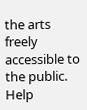the arts freely accessible to the public. Help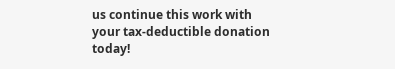us continue this work with your tax-deductible donation today!